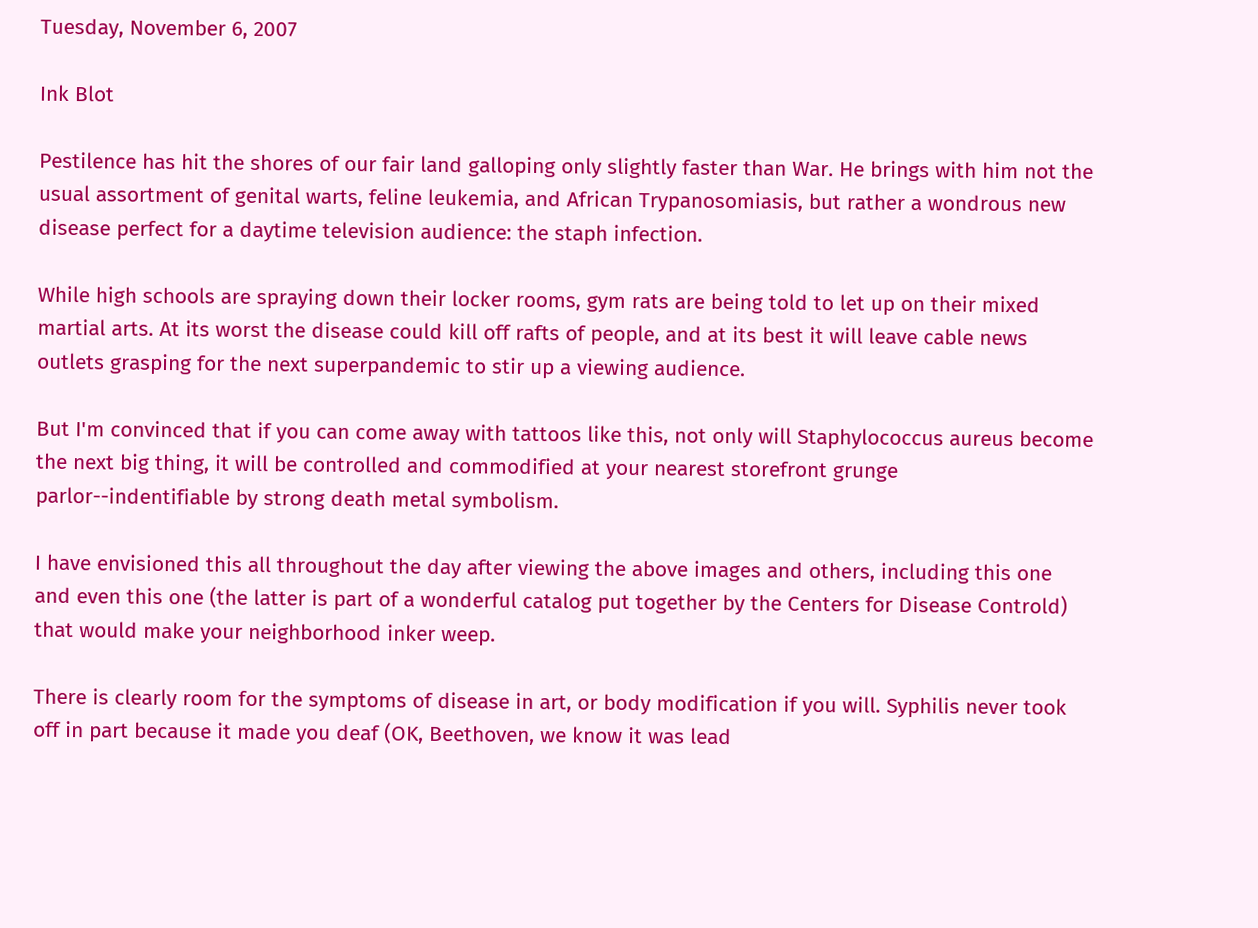Tuesday, November 6, 2007

Ink Blot

Pestilence has hit the shores of our fair land galloping only slightly faster than War. He brings with him not the usual assortment of genital warts, feline leukemia, and African Trypanosomiasis, but rather a wondrous new disease perfect for a daytime television audience: the staph infection.

While high schools are spraying down their locker rooms, gym rats are being told to let up on their mixed martial arts. At its worst the disease could kill off rafts of people, and at its best it will leave cable news outlets grasping for the next superpandemic to stir up a viewing audience.

But I'm convinced that if you can come away with tattoos like this, not only will Staphylococcus aureus become the next big thing, it will be controlled and commodified at your nearest storefront grunge parlor--indentifiable by strong death metal symbolism.

I have envisioned this all throughout the day after viewing the above images and others, including this one and even this one (the latter is part of a wonderful catalog put together by the Centers for Disease Controld) that would make your neighborhood inker weep.

There is clearly room for the symptoms of disease in art, or body modification if you will. Syphilis never took off in part because it made you deaf (OK, Beethoven, we know it was lead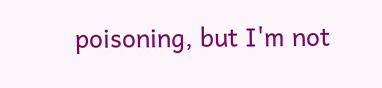poisoning, but I'm not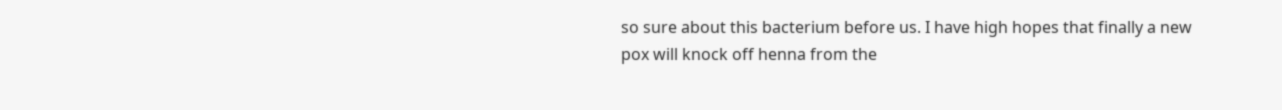so sure about this bacterium before us. I have high hopes that finally a new pox will knock off henna from the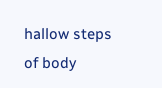hallow steps of body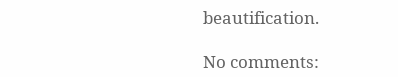beautification.

No comments: